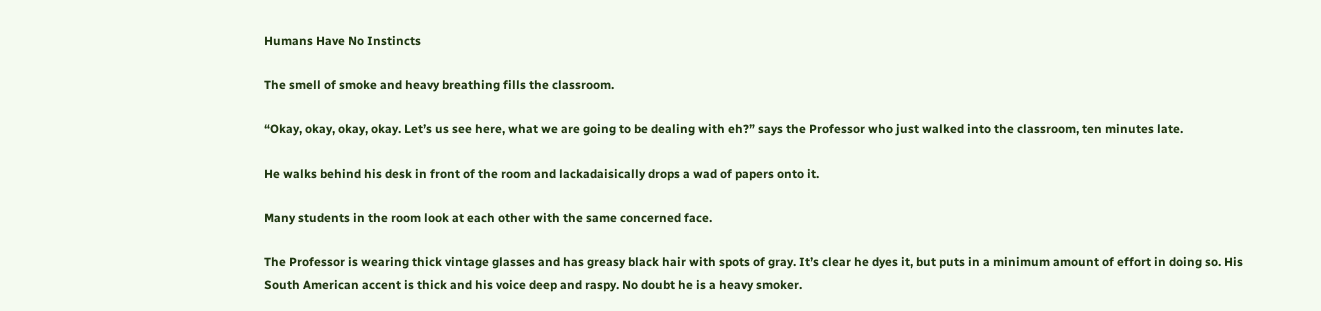Humans Have No Instincts

The smell of smoke and heavy breathing fills the classroom.

“Okay, okay, okay, okay. Let’s us see here, what we are going to be dealing with eh?” says the Professor who just walked into the classroom, ten minutes late.

He walks behind his desk in front of the room and lackadaisically drops a wad of papers onto it.

Many students in the room look at each other with the same concerned face.

The Professor is wearing thick vintage glasses and has greasy black hair with spots of gray. It’s clear he dyes it, but puts in a minimum amount of effort in doing so. His South American accent is thick and his voice deep and raspy. No doubt he is a heavy smoker.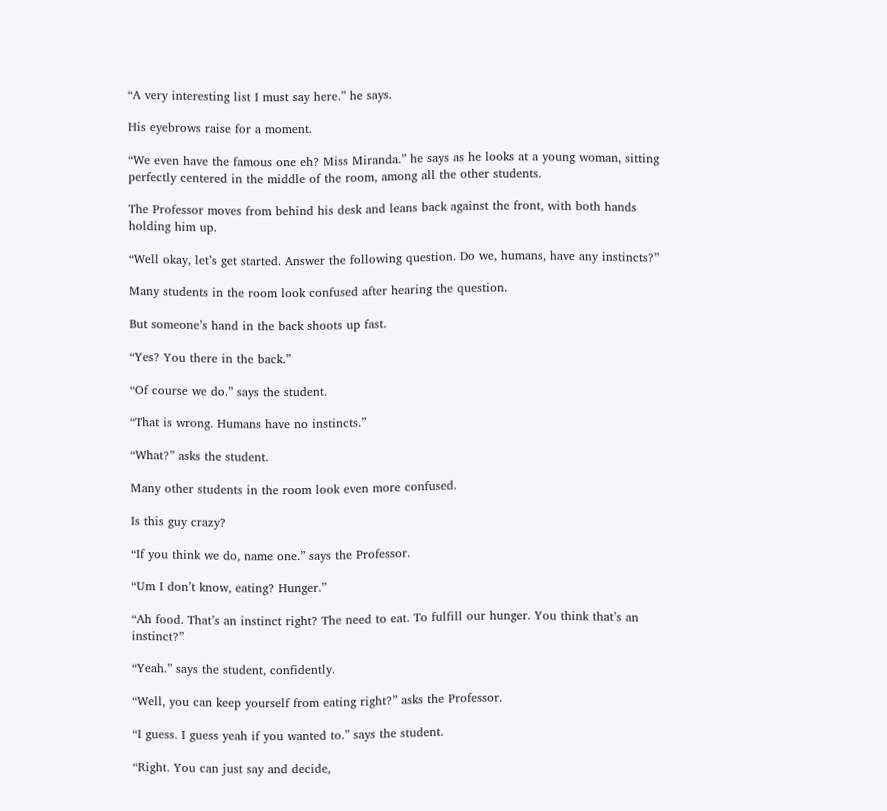“A very interesting list I must say here.” he says.

His eyebrows raise for a moment.

“We even have the famous one eh? Miss Miranda.” he says as he looks at a young woman, sitting perfectly centered in the middle of the room, among all the other students.

The Professor moves from behind his desk and leans back against the front, with both hands holding him up.

“Well okay, let’s get started. Answer the following question. Do we, humans, have any instincts?”

Many students in the room look confused after hearing the question.

But someone’s hand in the back shoots up fast.

“Yes? You there in the back.”

“Of course we do.” says the student.

“That is wrong. Humans have no instincts.”

“What?” asks the student.

Many other students in the room look even more confused.

Is this guy crazy?

“If you think we do, name one.” says the Professor.

“Um I don’t know, eating? Hunger.”

“Ah food. That’s an instinct right? The need to eat. To fulfill our hunger. You think that’s an instinct?”

“Yeah.” says the student, confidently.

“Well, you can keep yourself from eating right?” asks the Professor.

“I guess. I guess yeah if you wanted to.” says the student.

“Right. You can just say and decide,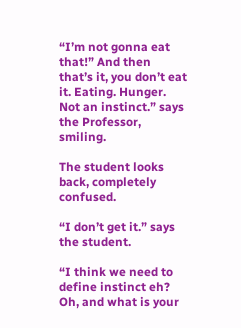“I’m not gonna eat that!” And then that’s it, you don’t eat it. Eating. Hunger. Not an instinct.” says the Professor, smiling.

The student looks back, completely confused.

“I don’t get it.” says the student.

“I think we need to define instinct eh? Oh, and what is your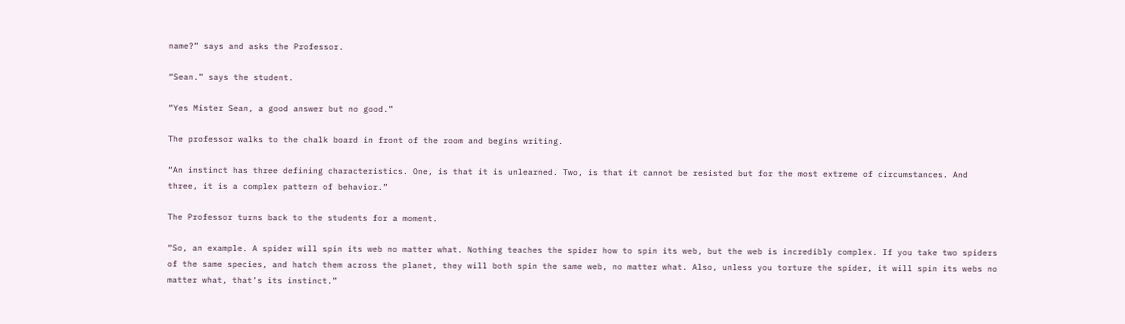name?” says and asks the Professor.

“Sean.” says the student.

“Yes Mister Sean, a good answer but no good.”

The professor walks to the chalk board in front of the room and begins writing.

“An instinct has three defining characteristics. One, is that it is unlearned. Two, is that it cannot be resisted but for the most extreme of circumstances. And three, it is a complex pattern of behavior.”

The Professor turns back to the students for a moment.

“So, an example. A spider will spin its web no matter what. Nothing teaches the spider how to spin its web, but the web is incredibly complex. If you take two spiders of the same species, and hatch them across the planet, they will both spin the same web, no matter what. Also, unless you torture the spider, it will spin its webs no matter what, that’s its instinct.”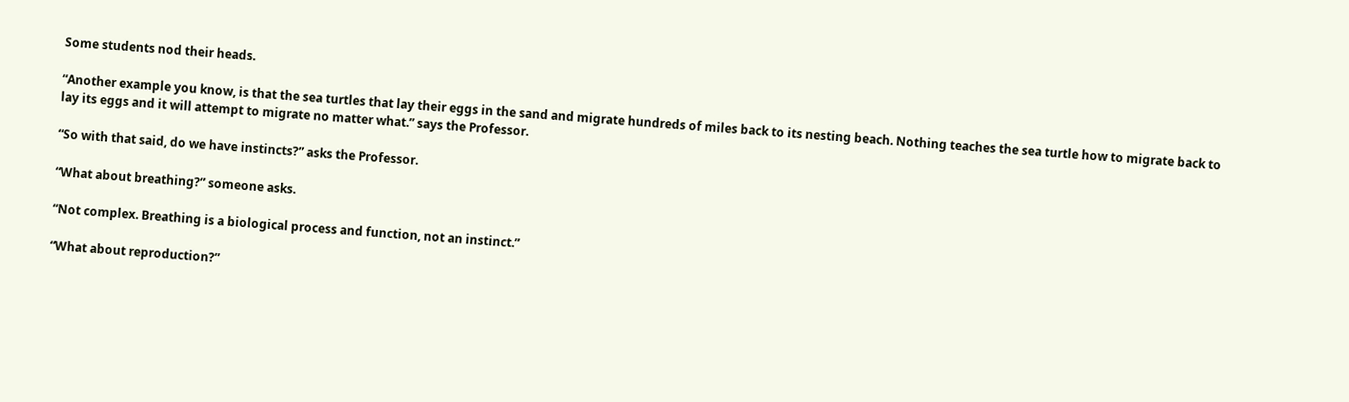Some students nod their heads.

“Another example you know, is that the sea turtles that lay their eggs in the sand and migrate hundreds of miles back to its nesting beach. Nothing teaches the sea turtle how to migrate back to lay its eggs and it will attempt to migrate no matter what.” says the Professor.

“So with that said, do we have instincts?” asks the Professor.

“What about breathing?” someone asks.

“Not complex. Breathing is a biological process and function, not an instinct.”

“What about reproduction?”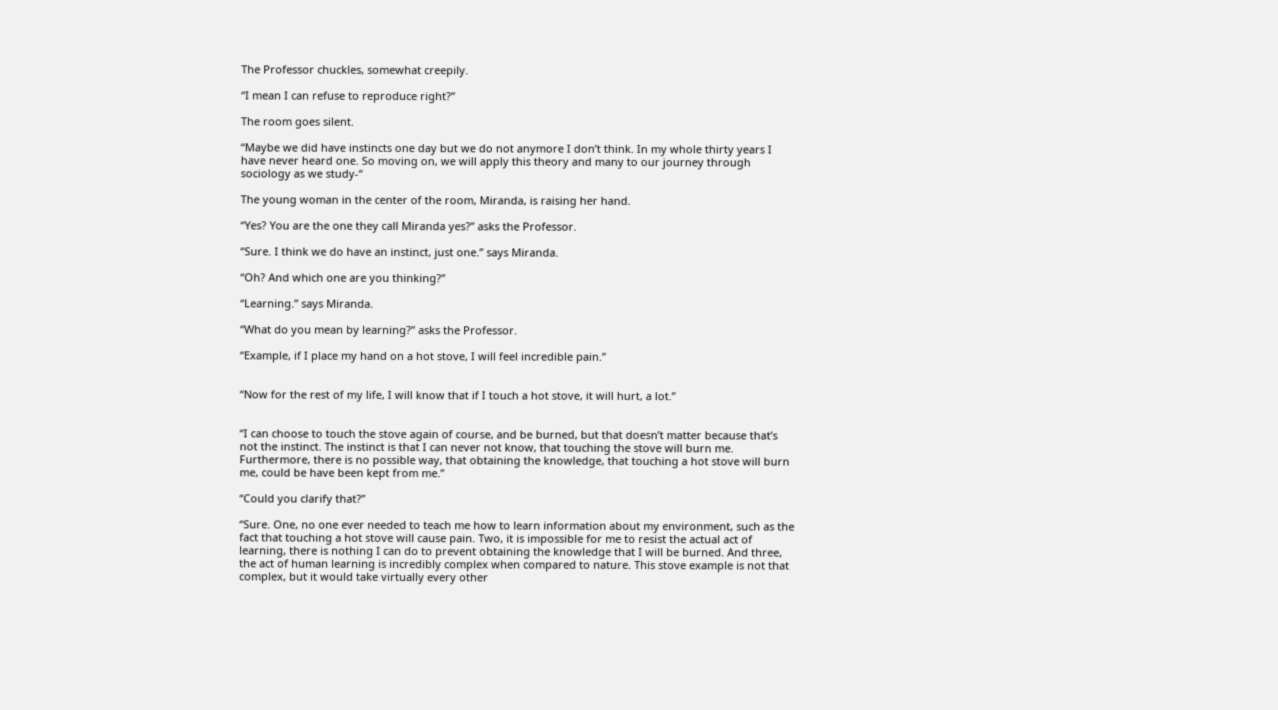The Professor chuckles, somewhat creepily.

“I mean I can refuse to reproduce right?”

The room goes silent.

“Maybe we did have instincts one day but we do not anymore I don’t think. In my whole thirty years I have never heard one. So moving on, we will apply this theory and many to our journey through sociology as we study-“

The young woman in the center of the room, Miranda, is raising her hand.

“Yes? You are the one they call Miranda yes?” asks the Professor.

“Sure. I think we do have an instinct, just one.” says Miranda.

“Oh? And which one are you thinking?”

“Learning.” says Miranda.

“What do you mean by learning?” asks the Professor.

“Example, if I place my hand on a hot stove, I will feel incredible pain.”


“Now for the rest of my life, I will know that if I touch a hot stove, it will hurt, a lot.”


“I can choose to touch the stove again of course, and be burned, but that doesn’t matter because that’s not the instinct. The instinct is that I can never not know, that touching the stove will burn me. Furthermore, there is no possible way, that obtaining the knowledge, that touching a hot stove will burn me, could be have been kept from me.”

“Could you clarify that?”

“Sure. One, no one ever needed to teach me how to learn information about my environment, such as the fact that touching a hot stove will cause pain. Two, it is impossible for me to resist the actual act of learning, there is nothing I can do to prevent obtaining the knowledge that I will be burned. And three, the act of human learning is incredibly complex when compared to nature. This stove example is not that complex, but it would take virtually every other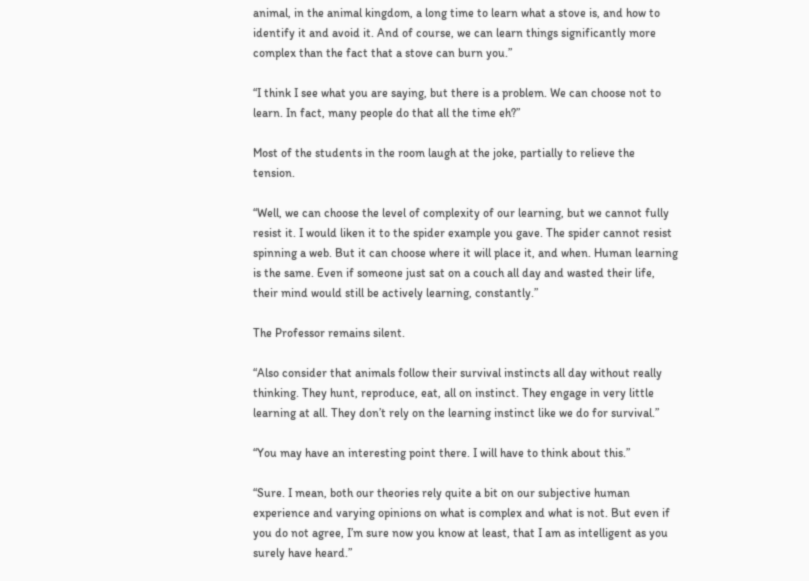animal, in the animal kingdom, a long time to learn what a stove is, and how to identify it and avoid it. And of course, we can learn things significantly more complex than the fact that a stove can burn you.”

“I think I see what you are saying, but there is a problem. We can choose not to learn. In fact, many people do that all the time eh?”

Most of the students in the room laugh at the joke, partially to relieve the tension.

“Well, we can choose the level of complexity of our learning, but we cannot fully resist it. I would liken it to the spider example you gave. The spider cannot resist spinning a web. But it can choose where it will place it, and when. Human learning is the same. Even if someone just sat on a couch all day and wasted their life, their mind would still be actively learning, constantly.”

The Professor remains silent.

“Also consider that animals follow their survival instincts all day without really thinking. They hunt, reproduce, eat, all on instinct. They engage in very little learning at all. They don’t rely on the learning instinct like we do for survival.”

“You may have an interesting point there. I will have to think about this.”

“Sure. I mean, both our theories rely quite a bit on our subjective human experience and varying opinions on what is complex and what is not. But even if you do not agree, I’m sure now you know at least, that I am as intelligent as you surely have heard.”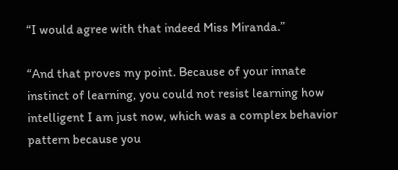“I would agree with that indeed Miss Miranda.”

“And that proves my point. Because of your innate instinct of learning, you could not resist learning how intelligent I am just now, which was a complex behavior pattern because you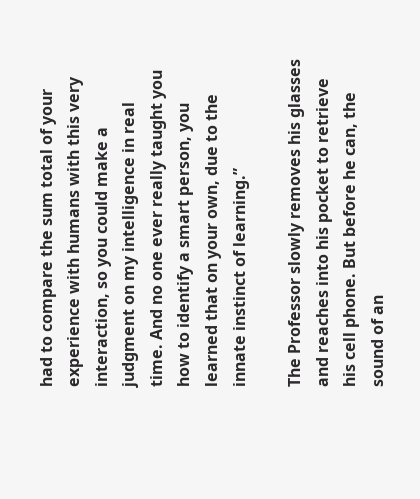had to compare the sum total of your experience with humans with this very interaction, so you could make a judgment on my intelligence in real time. And no one ever really taught you how to identify a smart person, you learned that on your own, due to the innate instinct of learning.”

The Professor slowly removes his glasses and reaches into his pocket to retrieve his cell phone. But before he can, the sound of an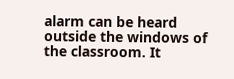alarm can be heard outside the windows of the classroom. It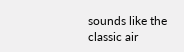sounds like the classic air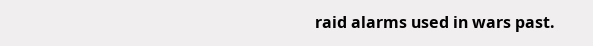raid alarms used in wars past.